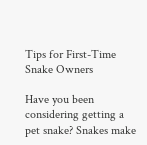Tips for First-Time Snake Owners

Have you been considering getting a pet snake? Snakes make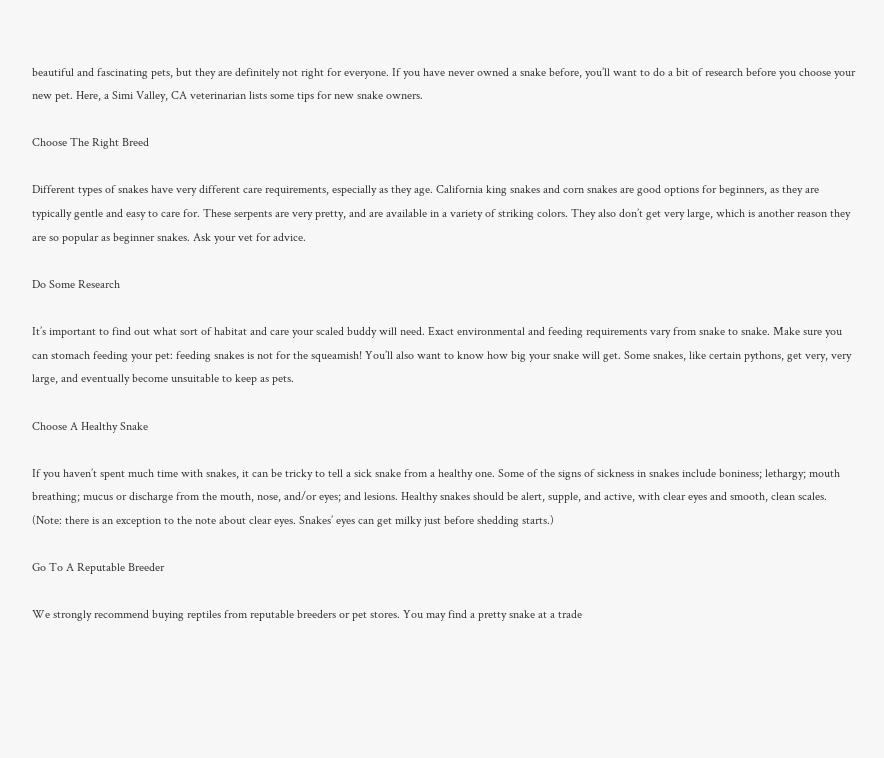beautiful and fascinating pets, but they are definitely not right for everyone. If you have never owned a snake before, you’ll want to do a bit of research before you choose your new pet. Here, a Simi Valley, CA veterinarian lists some tips for new snake owners.

Choose The Right Breed

Different types of snakes have very different care requirements, especially as they age. California king snakes and corn snakes are good options for beginners, as they are typically gentle and easy to care for. These serpents are very pretty, and are available in a variety of striking colors. They also don’t get very large, which is another reason they are so popular as beginner snakes. Ask your vet for advice.

Do Some Research

It’s important to find out what sort of habitat and care your scaled buddy will need. Exact environmental and feeding requirements vary from snake to snake. Make sure you can stomach feeding your pet: feeding snakes is not for the squeamish! You’ll also want to know how big your snake will get. Some snakes, like certain pythons, get very, very large, and eventually become unsuitable to keep as pets.

Choose A Healthy Snake

If you haven’t spent much time with snakes, it can be tricky to tell a sick snake from a healthy one. Some of the signs of sickness in snakes include boniness; lethargy; mouth breathing; mucus or discharge from the mouth, nose, and/or eyes; and lesions. Healthy snakes should be alert, supple, and active, with clear eyes and smooth, clean scales. (Note: there is an exception to the note about clear eyes. Snakes’ eyes can get milky just before shedding starts.)

Go To A Reputable Breeder

We strongly recommend buying reptiles from reputable breeders or pet stores. You may find a pretty snake at a trade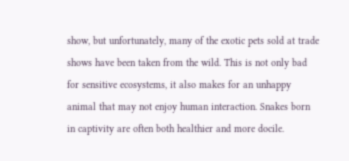show, but unfortunately, many of the exotic pets sold at trade shows have been taken from the wild. This is not only bad for sensitive ecosystems, it also makes for an unhappy animal that may not enjoy human interaction. Snakes born in captivity are often both healthier and more docile.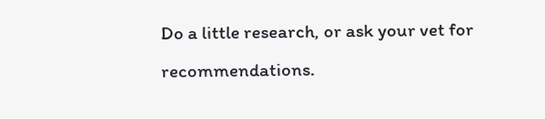Do a little research, or ask your vet for recommendations.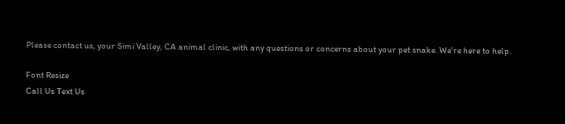Please contact us, your Simi Valley, CA animal clinic, with any questions or concerns about your pet snake. We’re here to help.

Font Resize
Call Us Text Us